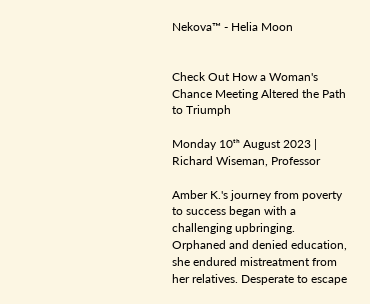Nekova™ - Helia Moon


Check Out How a Woman's Chance Meeting Altered the Path to Triumph

Monday 10ᵗʰ August 2023 | Richard Wiseman, Professor

Amber K.'s journey from poverty to success began with a challenging upbringing. Orphaned and denied education, she endured mistreatment from her relatives. Desperate to escape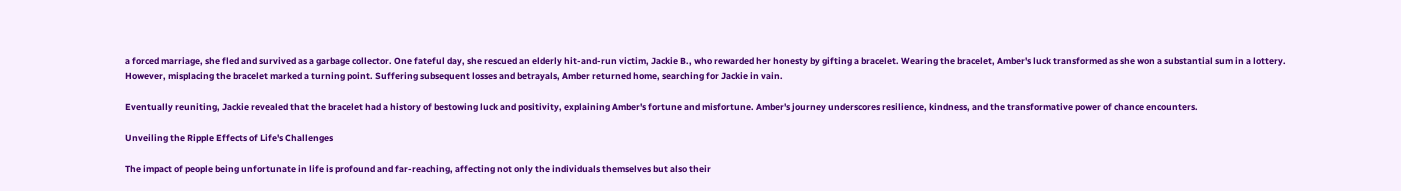a forced marriage, she fled and survived as a garbage collector. One fateful day, she rescued an elderly hit-and-run victim, Jackie B., who rewarded her honesty by gifting a bracelet. Wearing the bracelet, Amber's luck transformed as she won a substantial sum in a lottery. However, misplacing the bracelet marked a turning point. Suffering subsequent losses and betrayals, Amber returned home, searching for Jackie in vain.

Eventually reuniting, Jackie revealed that the bracelet had a history of bestowing luck and positivity, explaining Amber's fortune and misfortune. Amber's journey underscores resilience, kindness, and the transformative power of chance encounters.

Unveiling the Ripple Effects of Life's Challenges

The impact of people being unfortunate in life is profound and far-reaching, affecting not only the individuals themselves but also their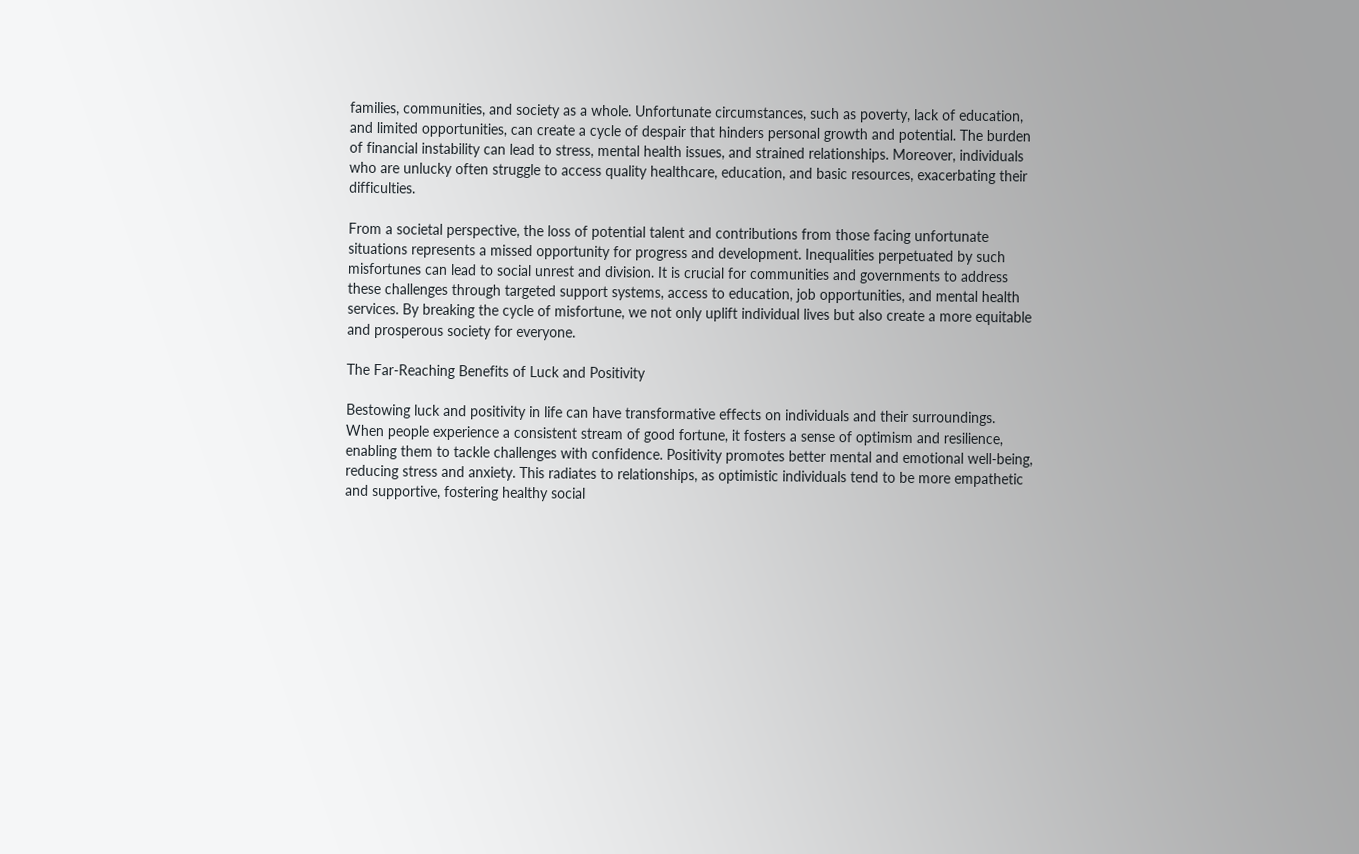families, communities, and society as a whole. Unfortunate circumstances, such as poverty, lack of education, and limited opportunities, can create a cycle of despair that hinders personal growth and potential. The burden of financial instability can lead to stress, mental health issues, and strained relationships. Moreover, individuals who are unlucky often struggle to access quality healthcare, education, and basic resources, exacerbating their difficulties.

From a societal perspective, the loss of potential talent and contributions from those facing unfortunate situations represents a missed opportunity for progress and development. Inequalities perpetuated by such misfortunes can lead to social unrest and division. It is crucial for communities and governments to address these challenges through targeted support systems, access to education, job opportunities, and mental health services. By breaking the cycle of misfortune, we not only uplift individual lives but also create a more equitable and prosperous society for everyone.

The Far-Reaching Benefits of Luck and Positivity

Bestowing luck and positivity in life can have transformative effects on individuals and their surroundings. When people experience a consistent stream of good fortune, it fosters a sense of optimism and resilience, enabling them to tackle challenges with confidence. Positivity promotes better mental and emotional well-being, reducing stress and anxiety. This radiates to relationships, as optimistic individuals tend to be more empathetic and supportive, fostering healthy social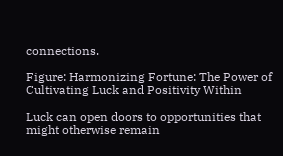connections.

Figure: Harmonizing Fortune: The Power of Cultivating Luck and Positivity Within

Luck can open doors to opportunities that might otherwise remain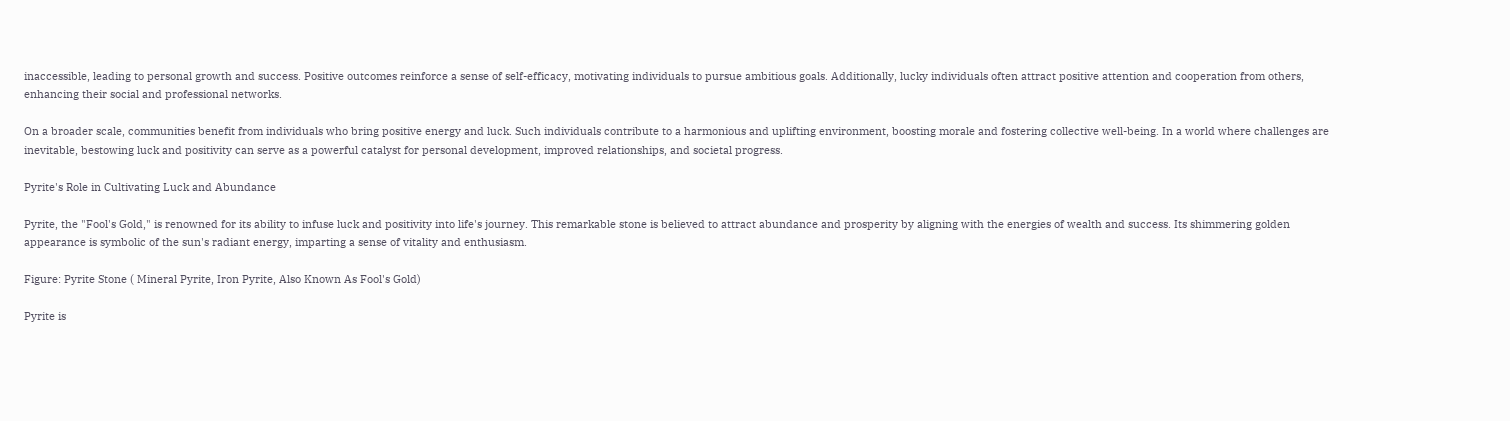inaccessible, leading to personal growth and success. Positive outcomes reinforce a sense of self-efficacy, motivating individuals to pursue ambitious goals. Additionally, lucky individuals often attract positive attention and cooperation from others, enhancing their social and professional networks.

On a broader scale, communities benefit from individuals who bring positive energy and luck. Such individuals contribute to a harmonious and uplifting environment, boosting morale and fostering collective well-being. In a world where challenges are inevitable, bestowing luck and positivity can serve as a powerful catalyst for personal development, improved relationships, and societal progress.

Pyrite's Role in Cultivating Luck and Abundance

Pyrite, the "Fool's Gold," is renowned for its ability to infuse luck and positivity into life's journey. This remarkable stone is believed to attract abundance and prosperity by aligning with the energies of wealth and success. Its shimmering golden appearance is symbolic of the sun's radiant energy, imparting a sense of vitality and enthusiasm.

Figure: Pyrite Stone ( Mineral Pyrite, Iron Pyrite, Also Known As Fool's Gold)

Pyrite is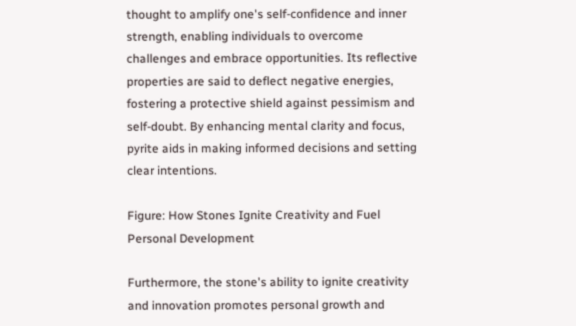thought to amplify one's self-confidence and inner strength, enabling individuals to overcome challenges and embrace opportunities. Its reflective properties are said to deflect negative energies, fostering a protective shield against pessimism and self-doubt. By enhancing mental clarity and focus, pyrite aids in making informed decisions and setting clear intentions.

Figure: How Stones Ignite Creativity and Fuel Personal Development

Furthermore, the stone's ability to ignite creativity and innovation promotes personal growth and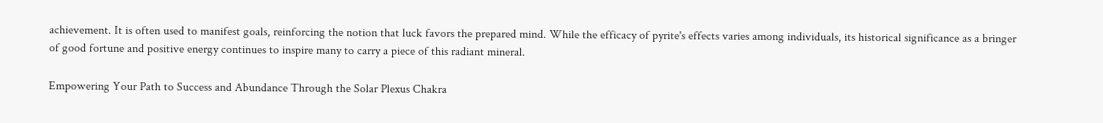achievement. It is often used to manifest goals, reinforcing the notion that luck favors the prepared mind. While the efficacy of pyrite's effects varies among individuals, its historical significance as a bringer of good fortune and positive energy continues to inspire many to carry a piece of this radiant mineral.

Empowering Your Path to Success and Abundance Through the Solar Plexus Chakra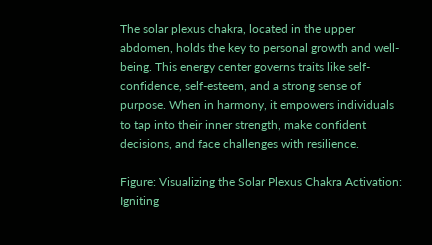The solar plexus chakra, located in the upper abdomen, holds the key to personal growth and well-being. This energy center governs traits like self-confidence, self-esteem, and a strong sense of purpose. When in harmony, it empowers individuals to tap into their inner strength, make confident decisions, and face challenges with resilience.

Figure: Visualizing the Solar Plexus Chakra Activation: Igniting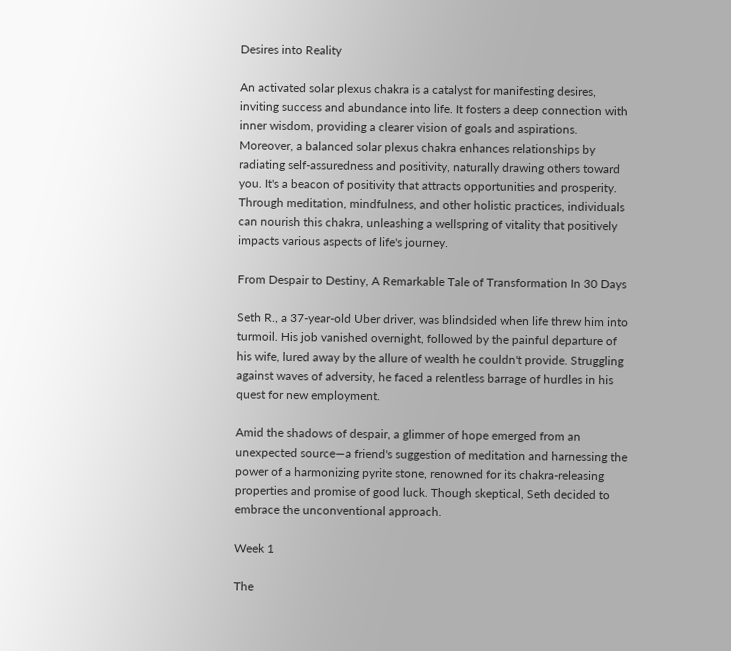Desires into Reality

An activated solar plexus chakra is a catalyst for manifesting desires, inviting success and abundance into life. It fosters a deep connection with inner wisdom, providing a clearer vision of goals and aspirations. Moreover, a balanced solar plexus chakra enhances relationships by radiating self-assuredness and positivity, naturally drawing others toward you. It's a beacon of positivity that attracts opportunities and prosperity. Through meditation, mindfulness, and other holistic practices, individuals can nourish this chakra, unleashing a wellspring of vitality that positively impacts various aspects of life's journey.

From Despair to Destiny, A Remarkable Tale of Transformation In 30 Days

Seth R., a 37-year-old Uber driver, was blindsided when life threw him into turmoil. His job vanished overnight, followed by the painful departure of his wife, lured away by the allure of wealth he couldn't provide. Struggling against waves of adversity, he faced a relentless barrage of hurdles in his quest for new employment.

Amid the shadows of despair, a glimmer of hope emerged from an unexpected source—a friend's suggestion of meditation and harnessing the power of a harmonizing pyrite stone, renowned for its chakra-releasing properties and promise of good luck. Though skeptical, Seth decided to embrace the unconventional approach.

Week 1

The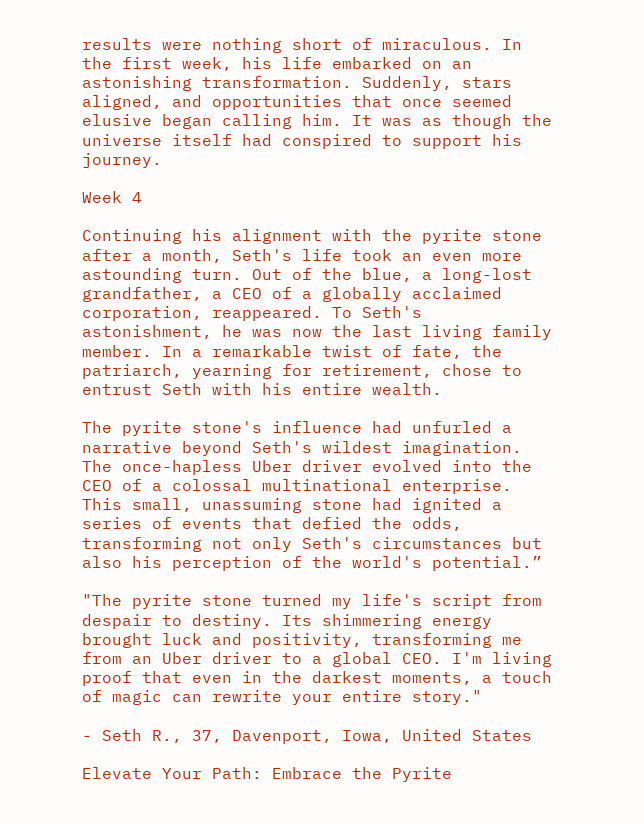results were nothing short of miraculous. In the first week, his life embarked on an astonishing transformation. Suddenly, stars aligned, and opportunities that once seemed elusive began calling him. It was as though the universe itself had conspired to support his journey.

Week 4

Continuing his alignment with the pyrite stone after a month, Seth's life took an even more astounding turn. Out of the blue, a long-lost grandfather, a CEO of a globally acclaimed corporation, reappeared. To Seth's astonishment, he was now the last living family member. In a remarkable twist of fate, the patriarch, yearning for retirement, chose to entrust Seth with his entire wealth.

The pyrite stone's influence had unfurled a narrative beyond Seth's wildest imagination. The once-hapless Uber driver evolved into the CEO of a colossal multinational enterprise. This small, unassuming stone had ignited a series of events that defied the odds, transforming not only Seth's circumstances but also his perception of the world's potential.”

"The pyrite stone turned my life's script from despair to destiny. Its shimmering energy brought luck and positivity, transforming me from an Uber driver to a global CEO. I'm living proof that even in the darkest moments, a touch of magic can rewrite your entire story."

- Seth R., 37, Davenport, Iowa, United States

Elevate Your Path: Embrace the Pyrite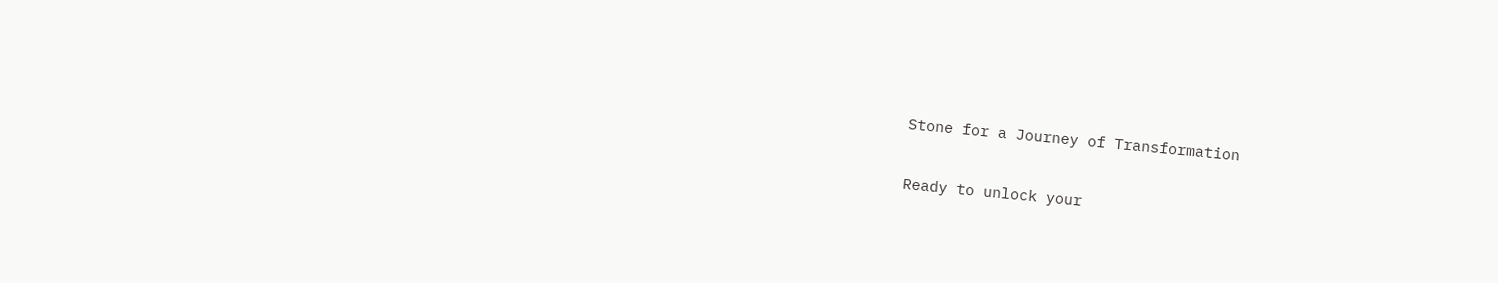Stone for a Journey of Transformation

Ready to unlock your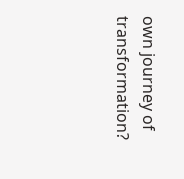own journey of transformation?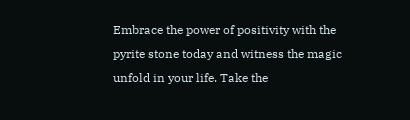Embrace the power of positivity with the pyrite stone today and witness the magic unfold in your life. Take the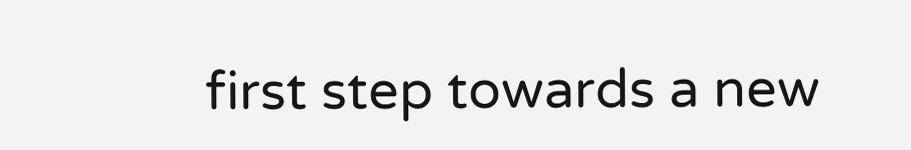first step towards a new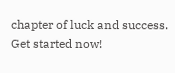chapter of luck and success. Get started now!